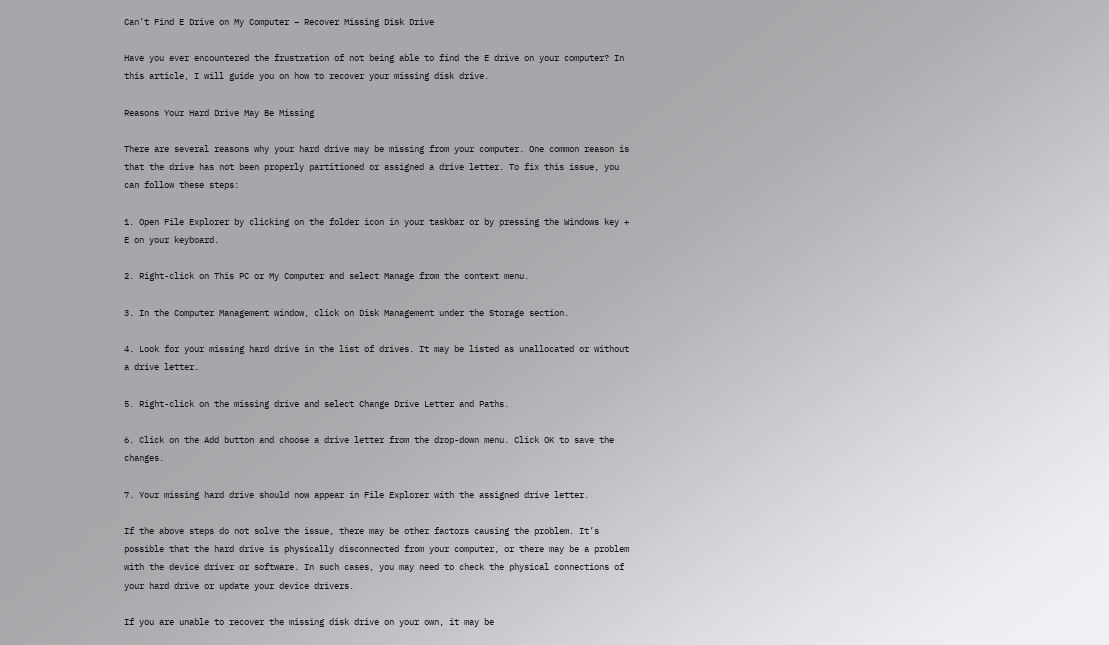Can’t Find E Drive on My Computer – Recover Missing Disk Drive

Have you ever encountered the frustration of not being able to find the E drive on your computer? In this article, I will guide you on how to recover your missing disk drive.

Reasons Your Hard Drive May Be Missing

There are several reasons why your hard drive may be missing from your computer. One common reason is that the drive has not been properly partitioned or assigned a drive letter. To fix this issue, you can follow these steps:

1. Open File Explorer by clicking on the folder icon in your taskbar or by pressing the Windows key + E on your keyboard.

2. Right-click on This PC or My Computer and select Manage from the context menu.

3. In the Computer Management window, click on Disk Management under the Storage section.

4. Look for your missing hard drive in the list of drives. It may be listed as unallocated or without a drive letter.

5. Right-click on the missing drive and select Change Drive Letter and Paths.

6. Click on the Add button and choose a drive letter from the drop-down menu. Click OK to save the changes.

7. Your missing hard drive should now appear in File Explorer with the assigned drive letter.

If the above steps do not solve the issue, there may be other factors causing the problem. It’s possible that the hard drive is physically disconnected from your computer, or there may be a problem with the device driver or software. In such cases, you may need to check the physical connections of your hard drive or update your device drivers.

If you are unable to recover the missing disk drive on your own, it may be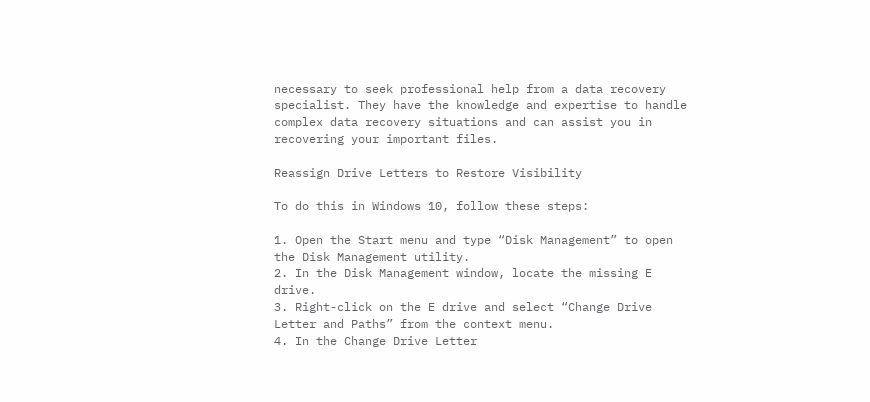necessary to seek professional help from a data recovery specialist. They have the knowledge and expertise to handle complex data recovery situations and can assist you in recovering your important files.

Reassign Drive Letters to Restore Visibility

To do this in Windows 10, follow these steps:

1. Open the Start menu and type “Disk Management” to open the Disk Management utility.
2. In the Disk Management window, locate the missing E drive.
3. Right-click on the E drive and select “Change Drive Letter and Paths” from the context menu.
4. In the Change Drive Letter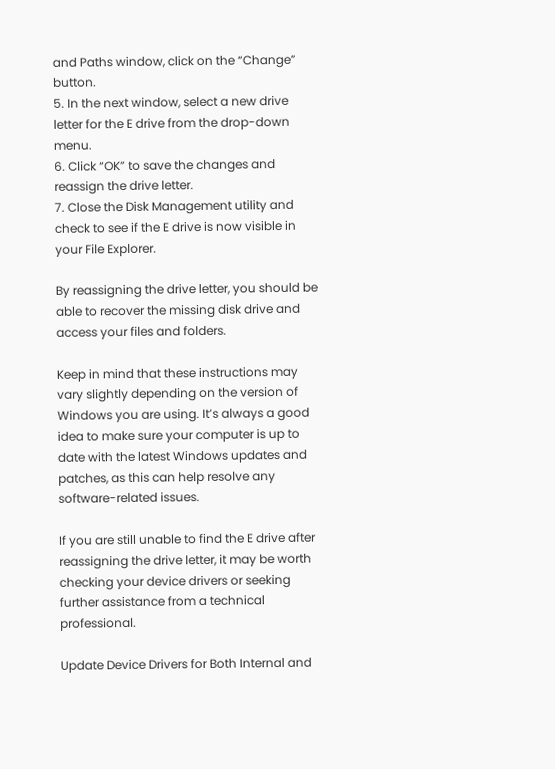and Paths window, click on the “Change” button.
5. In the next window, select a new drive letter for the E drive from the drop-down menu.
6. Click “OK” to save the changes and reassign the drive letter.
7. Close the Disk Management utility and check to see if the E drive is now visible in your File Explorer.

By reassigning the drive letter, you should be able to recover the missing disk drive and access your files and folders.

Keep in mind that these instructions may vary slightly depending on the version of Windows you are using. It’s always a good idea to make sure your computer is up to date with the latest Windows updates and patches, as this can help resolve any software-related issues.

If you are still unable to find the E drive after reassigning the drive letter, it may be worth checking your device drivers or seeking further assistance from a technical professional.

Update Device Drivers for Both Internal and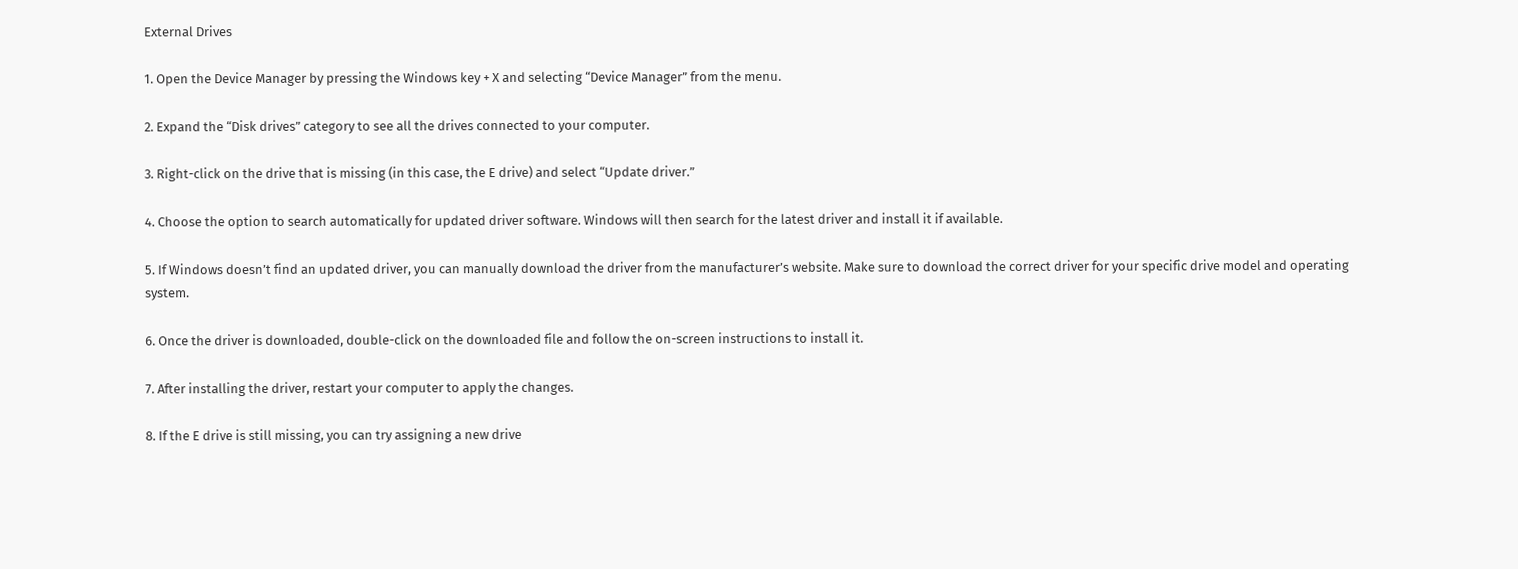External Drives

1. Open the Device Manager by pressing the Windows key + X and selecting “Device Manager” from the menu.

2. Expand the “Disk drives” category to see all the drives connected to your computer.

3. Right-click on the drive that is missing (in this case, the E drive) and select “Update driver.”

4. Choose the option to search automatically for updated driver software. Windows will then search for the latest driver and install it if available.

5. If Windows doesn’t find an updated driver, you can manually download the driver from the manufacturer’s website. Make sure to download the correct driver for your specific drive model and operating system.

6. Once the driver is downloaded, double-click on the downloaded file and follow the on-screen instructions to install it.

7. After installing the driver, restart your computer to apply the changes.

8. If the E drive is still missing, you can try assigning a new drive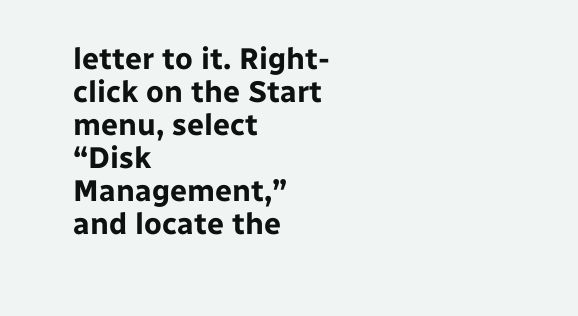letter to it. Right-click on the Start menu, select “Disk Management,” and locate the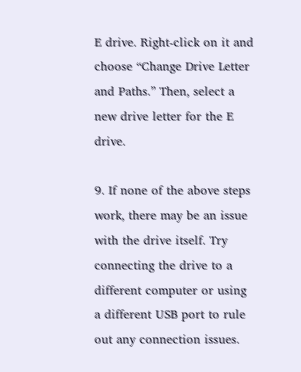E drive. Right-click on it and choose “Change Drive Letter and Paths.” Then, select a new drive letter for the E drive.

9. If none of the above steps work, there may be an issue with the drive itself. Try connecting the drive to a different computer or using a different USB port to rule out any connection issues.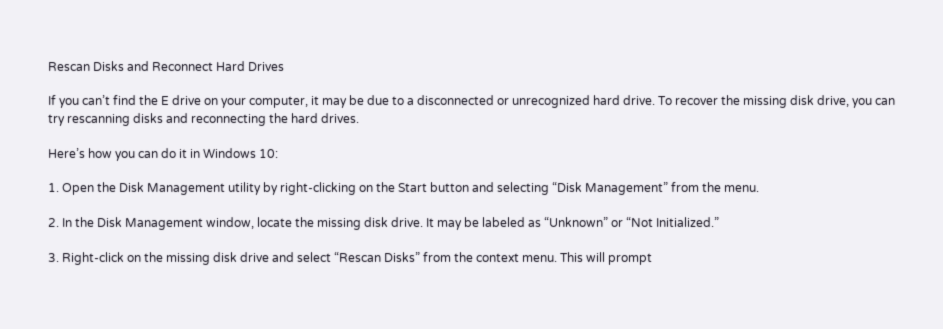Rescan Disks and Reconnect Hard Drives

If you can’t find the E drive on your computer, it may be due to a disconnected or unrecognized hard drive. To recover the missing disk drive, you can try rescanning disks and reconnecting the hard drives.

Here’s how you can do it in Windows 10:

1. Open the Disk Management utility by right-clicking on the Start button and selecting “Disk Management” from the menu.

2. In the Disk Management window, locate the missing disk drive. It may be labeled as “Unknown” or “Not Initialized.”

3. Right-click on the missing disk drive and select “Rescan Disks” from the context menu. This will prompt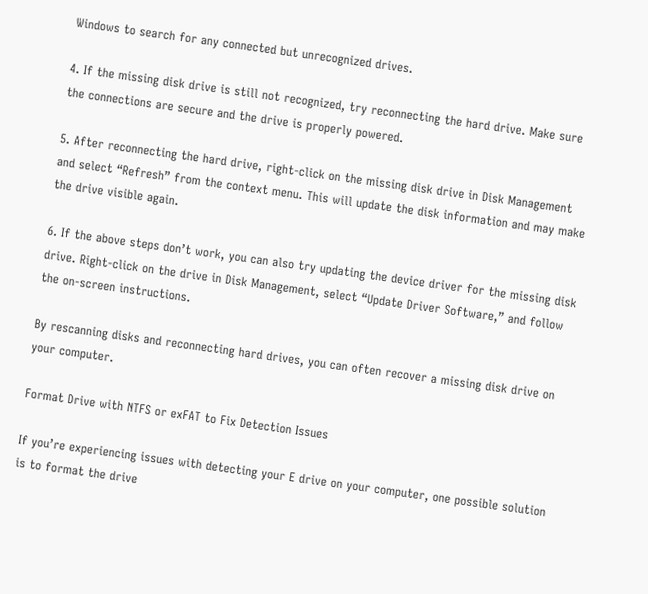Windows to search for any connected but unrecognized drives.

4. If the missing disk drive is still not recognized, try reconnecting the hard drive. Make sure the connections are secure and the drive is properly powered.

5. After reconnecting the hard drive, right-click on the missing disk drive in Disk Management and select “Refresh” from the context menu. This will update the disk information and may make the drive visible again.

6. If the above steps don’t work, you can also try updating the device driver for the missing disk drive. Right-click on the drive in Disk Management, select “Update Driver Software,” and follow the on-screen instructions.

By rescanning disks and reconnecting hard drives, you can often recover a missing disk drive on your computer.

Format Drive with NTFS or exFAT to Fix Detection Issues

If you’re experiencing issues with detecting your E drive on your computer, one possible solution is to format the drive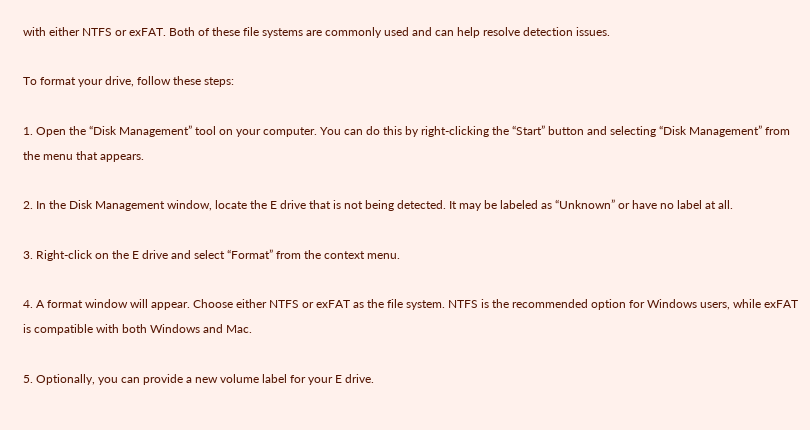with either NTFS or exFAT. Both of these file systems are commonly used and can help resolve detection issues.

To format your drive, follow these steps:

1. Open the “Disk Management” tool on your computer. You can do this by right-clicking the “Start” button and selecting “Disk Management” from the menu that appears.

2. In the Disk Management window, locate the E drive that is not being detected. It may be labeled as “Unknown” or have no label at all.

3. Right-click on the E drive and select “Format” from the context menu.

4. A format window will appear. Choose either NTFS or exFAT as the file system. NTFS is the recommended option for Windows users, while exFAT is compatible with both Windows and Mac.

5. Optionally, you can provide a new volume label for your E drive.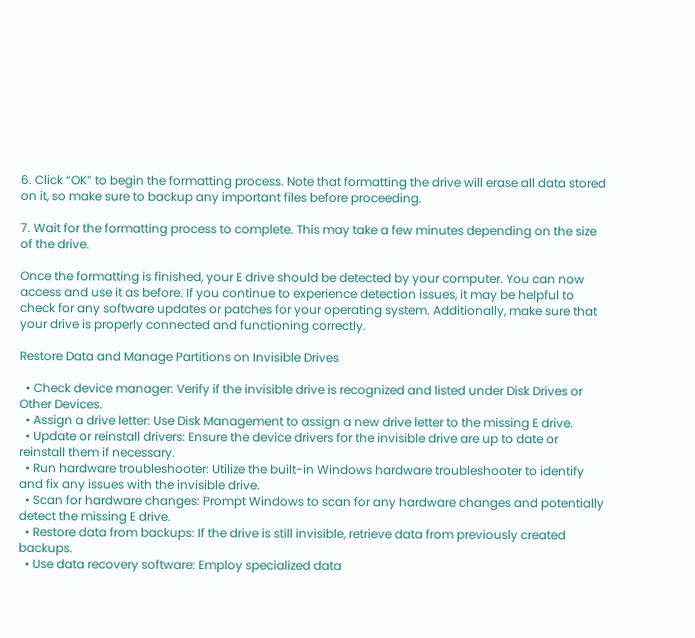6. Click “OK” to begin the formatting process. Note that formatting the drive will erase all data stored on it, so make sure to backup any important files before proceeding.

7. Wait for the formatting process to complete. This may take a few minutes depending on the size of the drive.

Once the formatting is finished, your E drive should be detected by your computer. You can now access and use it as before. If you continue to experience detection issues, it may be helpful to check for any software updates or patches for your operating system. Additionally, make sure that your drive is properly connected and functioning correctly.

Restore Data and Manage Partitions on Invisible Drives

  • Check device manager: Verify if the invisible drive is recognized and listed under Disk Drives or Other Devices.
  • Assign a drive letter: Use Disk Management to assign a new drive letter to the missing E drive.
  • Update or reinstall drivers: Ensure the device drivers for the invisible drive are up to date or reinstall them if necessary.
  • Run hardware troubleshooter: Utilize the built-in Windows hardware troubleshooter to identify and fix any issues with the invisible drive.
  • Scan for hardware changes: Prompt Windows to scan for any hardware changes and potentially detect the missing E drive.
  • Restore data from backups: If the drive is still invisible, retrieve data from previously created backups.
  • Use data recovery software: Employ specialized data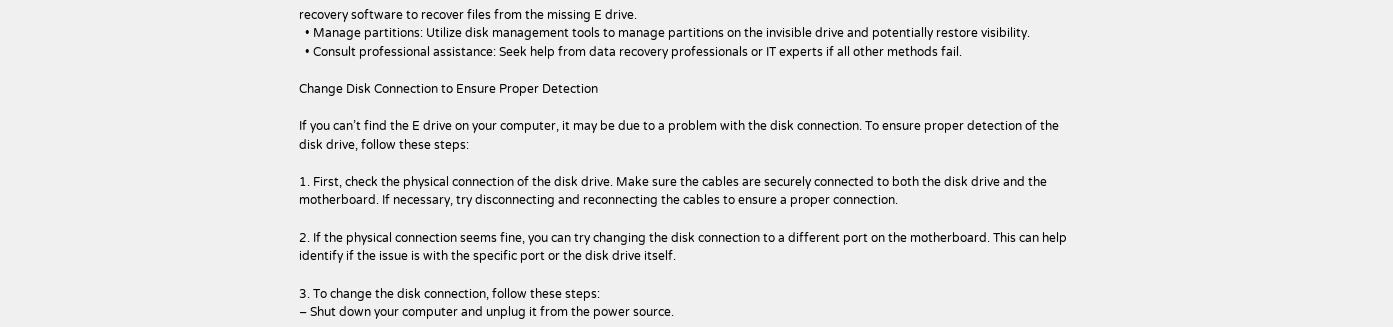recovery software to recover files from the missing E drive.
  • Manage partitions: Utilize disk management tools to manage partitions on the invisible drive and potentially restore visibility.
  • Consult professional assistance: Seek help from data recovery professionals or IT experts if all other methods fail.

Change Disk Connection to Ensure Proper Detection

If you can’t find the E drive on your computer, it may be due to a problem with the disk connection. To ensure proper detection of the disk drive, follow these steps:

1. First, check the physical connection of the disk drive. Make sure the cables are securely connected to both the disk drive and the motherboard. If necessary, try disconnecting and reconnecting the cables to ensure a proper connection.

2. If the physical connection seems fine, you can try changing the disk connection to a different port on the motherboard. This can help identify if the issue is with the specific port or the disk drive itself.

3. To change the disk connection, follow these steps:
– Shut down your computer and unplug it from the power source.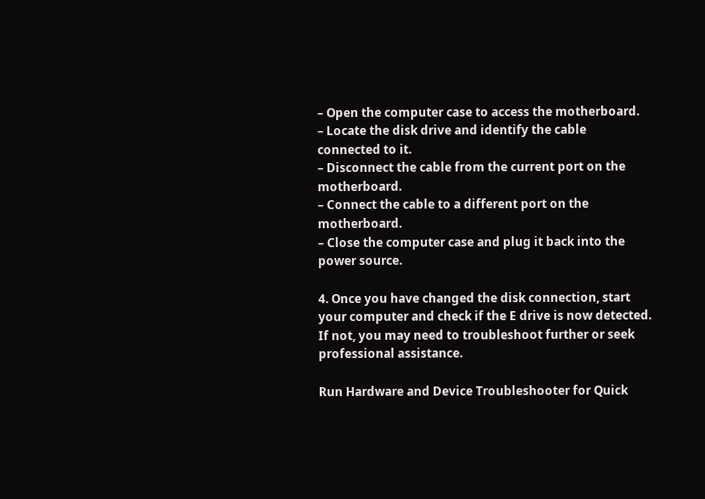– Open the computer case to access the motherboard.
– Locate the disk drive and identify the cable connected to it.
– Disconnect the cable from the current port on the motherboard.
– Connect the cable to a different port on the motherboard.
– Close the computer case and plug it back into the power source.

4. Once you have changed the disk connection, start your computer and check if the E drive is now detected. If not, you may need to troubleshoot further or seek professional assistance.

Run Hardware and Device Troubleshooter for Quick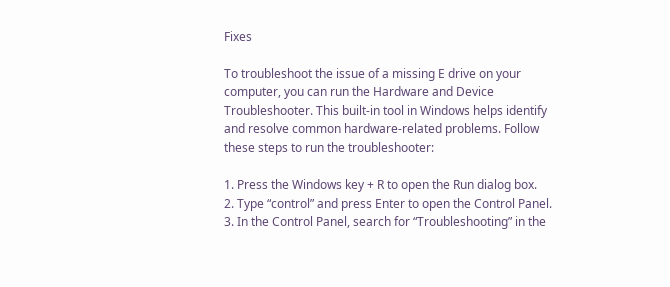Fixes

To troubleshoot the issue of a missing E drive on your computer, you can run the Hardware and Device Troubleshooter. This built-in tool in Windows helps identify and resolve common hardware-related problems. Follow these steps to run the troubleshooter:

1. Press the Windows key + R to open the Run dialog box.
2. Type “control” and press Enter to open the Control Panel.
3. In the Control Panel, search for “Troubleshooting” in the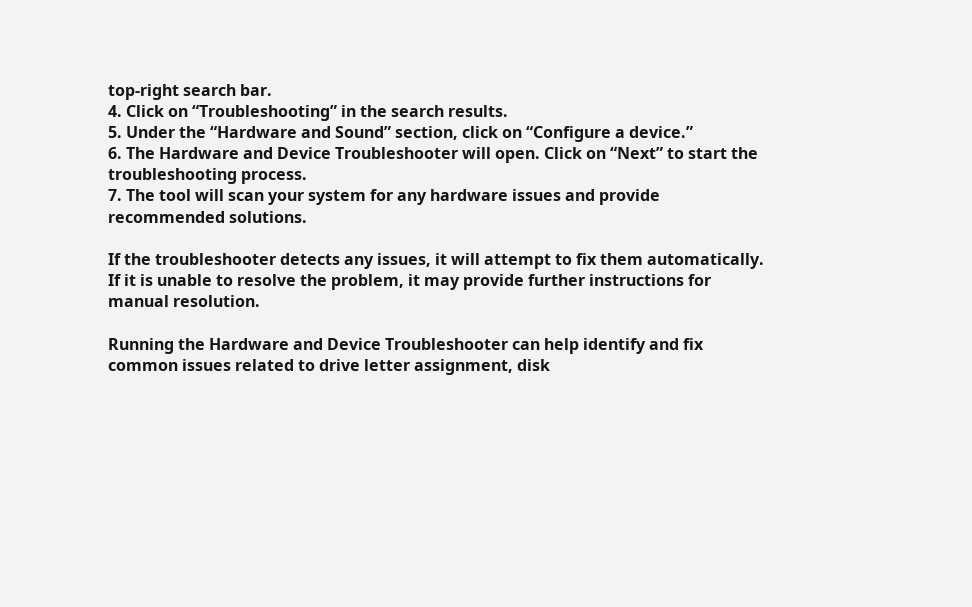top-right search bar.
4. Click on “Troubleshooting” in the search results.
5. Under the “Hardware and Sound” section, click on “Configure a device.”
6. The Hardware and Device Troubleshooter will open. Click on “Next” to start the troubleshooting process.
7. The tool will scan your system for any hardware issues and provide recommended solutions.

If the troubleshooter detects any issues, it will attempt to fix them automatically. If it is unable to resolve the problem, it may provide further instructions for manual resolution.

Running the Hardware and Device Troubleshooter can help identify and fix common issues related to drive letter assignment, disk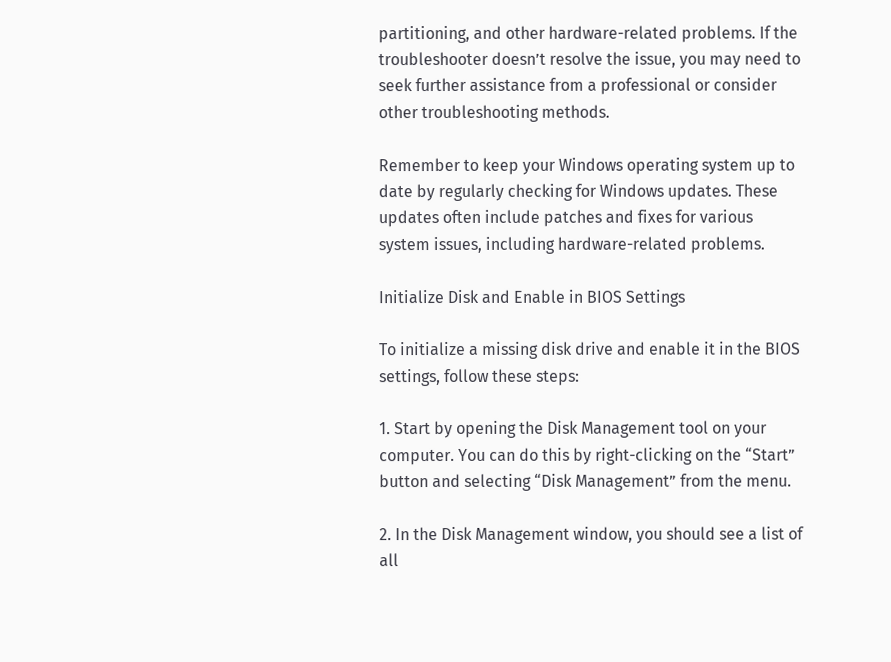partitioning, and other hardware-related problems. If the troubleshooter doesn’t resolve the issue, you may need to seek further assistance from a professional or consider other troubleshooting methods.

Remember to keep your Windows operating system up to date by regularly checking for Windows updates. These updates often include patches and fixes for various system issues, including hardware-related problems.

Initialize Disk and Enable in BIOS Settings

To initialize a missing disk drive and enable it in the BIOS settings, follow these steps:

1. Start by opening the Disk Management tool on your computer. You can do this by right-clicking on the “Start” button and selecting “Disk Management” from the menu.

2. In the Disk Management window, you should see a list of all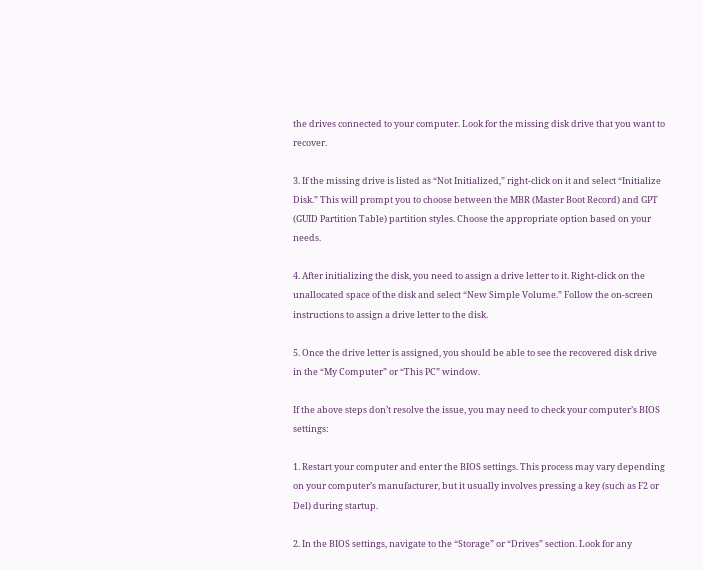the drives connected to your computer. Look for the missing disk drive that you want to recover.

3. If the missing drive is listed as “Not Initialized,” right-click on it and select “Initialize Disk.” This will prompt you to choose between the MBR (Master Boot Record) and GPT (GUID Partition Table) partition styles. Choose the appropriate option based on your needs.

4. After initializing the disk, you need to assign a drive letter to it. Right-click on the unallocated space of the disk and select “New Simple Volume.” Follow the on-screen instructions to assign a drive letter to the disk.

5. Once the drive letter is assigned, you should be able to see the recovered disk drive in the “My Computer” or “This PC” window.

If the above steps don’t resolve the issue, you may need to check your computer’s BIOS settings:

1. Restart your computer and enter the BIOS settings. This process may vary depending on your computer’s manufacturer, but it usually involves pressing a key (such as F2 or Del) during startup.

2. In the BIOS settings, navigate to the “Storage” or “Drives” section. Look for any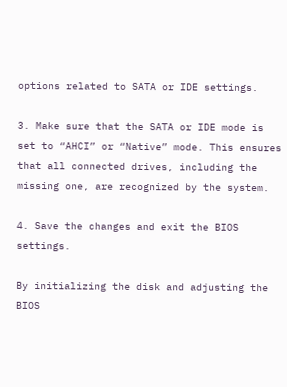options related to SATA or IDE settings.

3. Make sure that the SATA or IDE mode is set to “AHCI” or “Native” mode. This ensures that all connected drives, including the missing one, are recognized by the system.

4. Save the changes and exit the BIOS settings.

By initializing the disk and adjusting the BIOS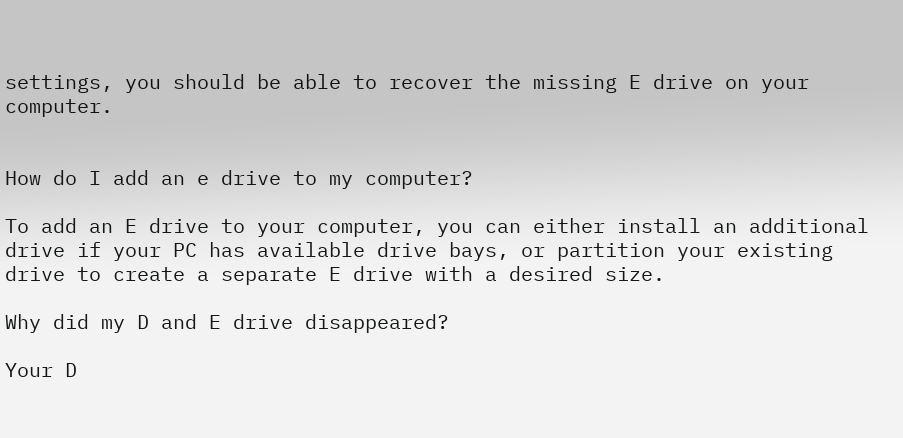settings, you should be able to recover the missing E drive on your computer.


How do I add an e drive to my computer?

To add an E drive to your computer, you can either install an additional drive if your PC has available drive bays, or partition your existing drive to create a separate E drive with a desired size.

Why did my D and E drive disappeared?

Your D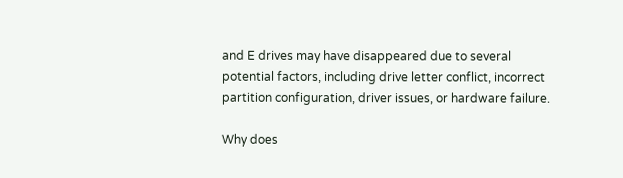and E drives may have disappeared due to several potential factors, including drive letter conflict, incorrect partition configuration, driver issues, or hardware failure.

Why does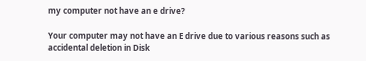my computer not have an e drive?

Your computer may not have an E drive due to various reasons such as accidental deletion in Disk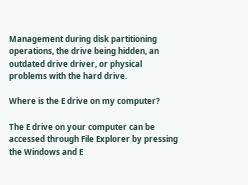Management during disk partitioning operations, the drive being hidden, an outdated drive driver, or physical problems with the hard drive.

Where is the E drive on my computer?

The E drive on your computer can be accessed through File Explorer by pressing the Windows and E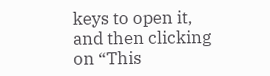keys to open it, and then clicking on “This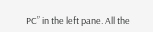PC” in the left pane. All the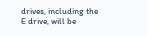drives, including the E drive, will be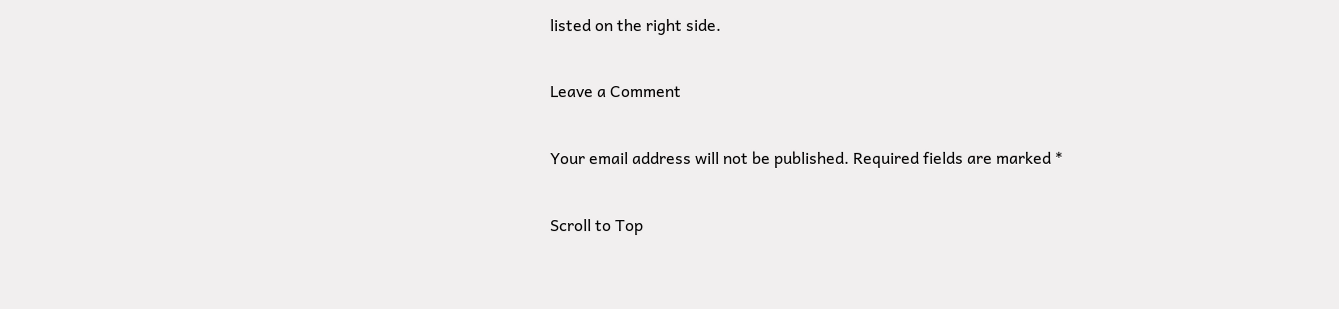listed on the right side.

Leave a Comment

Your email address will not be published. Required fields are marked *

Scroll to Top